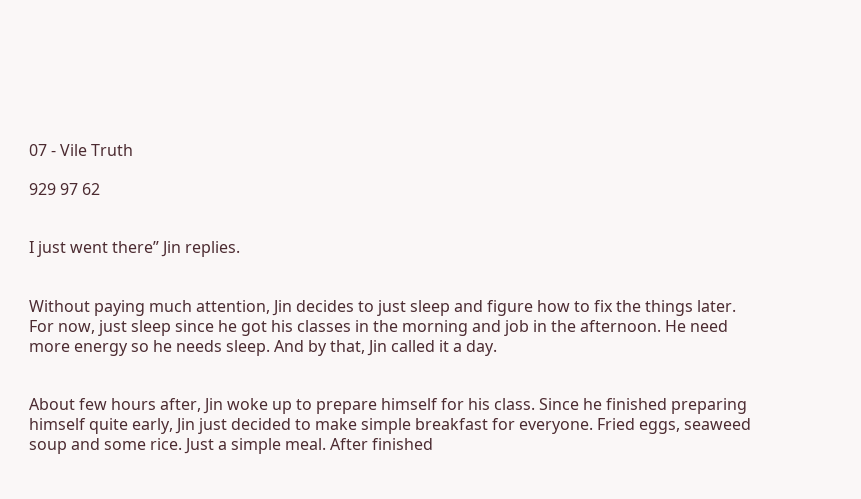07 - Vile Truth

929 97 62


I just went there” Jin replies.


Without paying much attention, Jin decides to just sleep and figure how to fix the things later. For now, just sleep since he got his classes in the morning and job in the afternoon. He need more energy so he needs sleep. And by that, Jin called it a day.


About few hours after, Jin woke up to prepare himself for his class. Since he finished preparing himself quite early, Jin just decided to make simple breakfast for everyone. Fried eggs, seaweed soup and some rice. Just a simple meal. After finished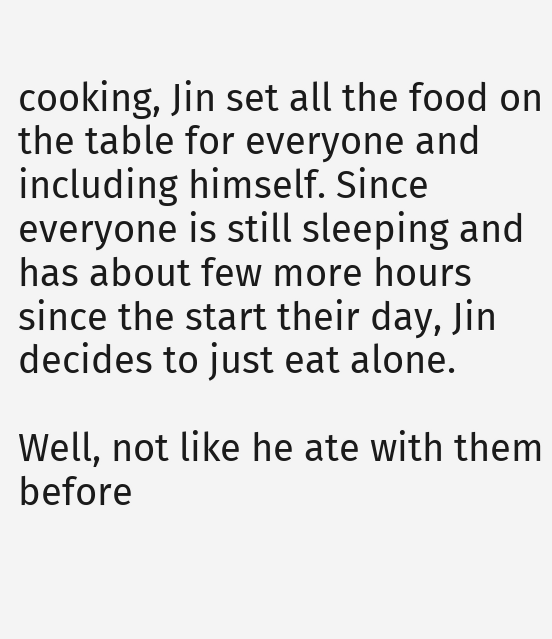cooking, Jin set all the food on the table for everyone and including himself. Since everyone is still sleeping and has about few more hours since the start their day, Jin decides to just eat alone.

Well, not like he ate with them before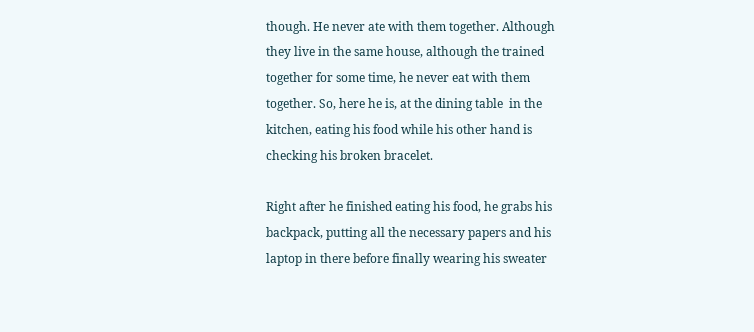though. He never ate with them together. Although they live in the same house, although the trained together for some time, he never eat with them together. So, here he is, at the dining table  in the kitchen, eating his food while his other hand is checking his broken bracelet.

Right after he finished eating his food, he grabs his backpack, putting all the necessary papers and his laptop in there before finally wearing his sweater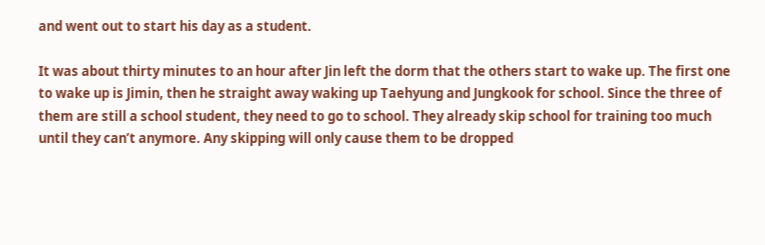and went out to start his day as a student.

It was about thirty minutes to an hour after Jin left the dorm that the others start to wake up. The first one to wake up is Jimin, then he straight away waking up Taehyung and Jungkook for school. Since the three of them are still a school student, they need to go to school. They already skip school for training too much until they can’t anymore. Any skipping will only cause them to be dropped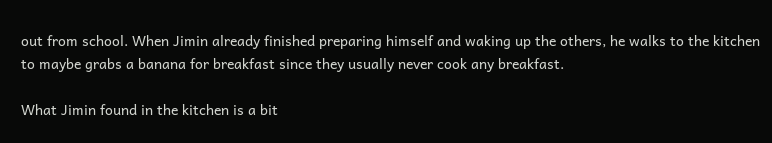out from school. When Jimin already finished preparing himself and waking up the others, he walks to the kitchen to maybe grabs a banana for breakfast since they usually never cook any breakfast.

What Jimin found in the kitchen is a bit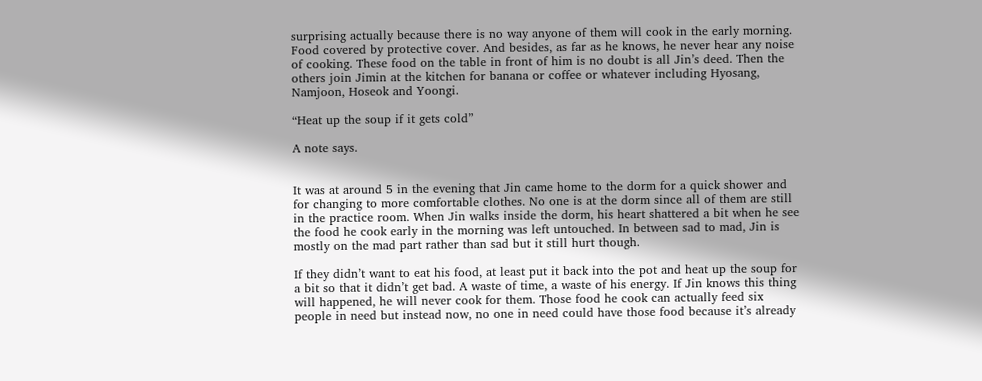surprising actually because there is no way anyone of them will cook in the early morning. Food covered by protective cover. And besides, as far as he knows, he never hear any noise of cooking. These food on the table in front of him is no doubt is all Jin’s deed. Then the others join Jimin at the kitchen for banana or coffee or whatever including Hyosang, Namjoon, Hoseok and Yoongi.

“Heat up the soup if it gets cold”

A note says.


It was at around 5 in the evening that Jin came home to the dorm for a quick shower and for changing to more comfortable clothes. No one is at the dorm since all of them are still in the practice room. When Jin walks inside the dorm, his heart shattered a bit when he see the food he cook early in the morning was left untouched. In between sad to mad, Jin is mostly on the mad part rather than sad but it still hurt though.

If they didn’t want to eat his food, at least put it back into the pot and heat up the soup for a bit so that it didn’t get bad. A waste of time, a waste of his energy. If Jin knows this thing will happened, he will never cook for them. Those food he cook can actually feed six people in need but instead now, no one in need could have those food because it’s already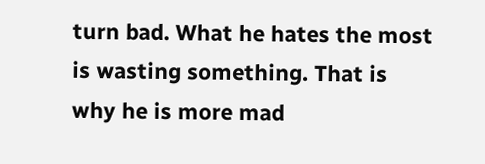turn bad. What he hates the most is wasting something. That is why he is more mad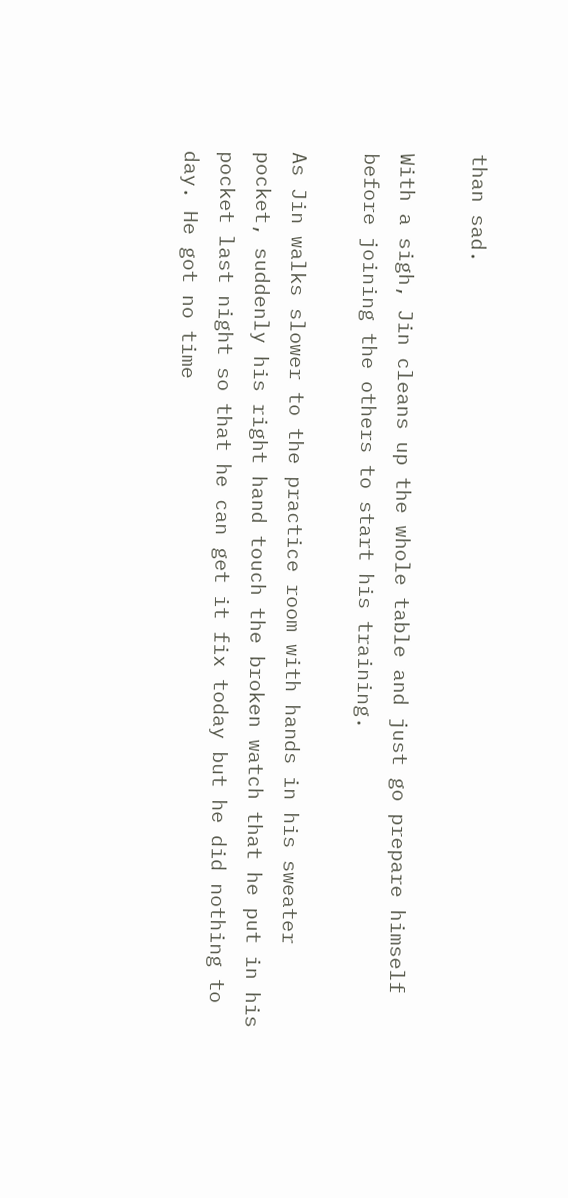than sad.

With a sigh, Jin cleans up the whole table and just go prepare himself before joining the others to start his training.

As Jin walks slower to the practice room with hands in his sweater pocket, suddenly his right hand touch the broken watch that he put in his pocket last night so that he can get it fix today but he did nothing to day. He got no time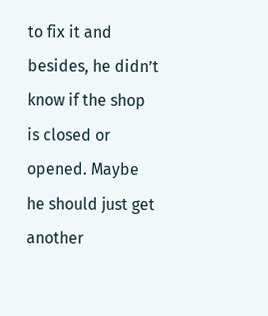to fix it and besides, he didn’t know if the shop is closed or opened. Maybe he should just get another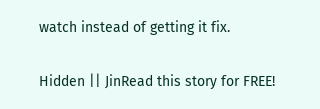watch instead of getting it fix.

Hidden || JinRead this story for FREE!